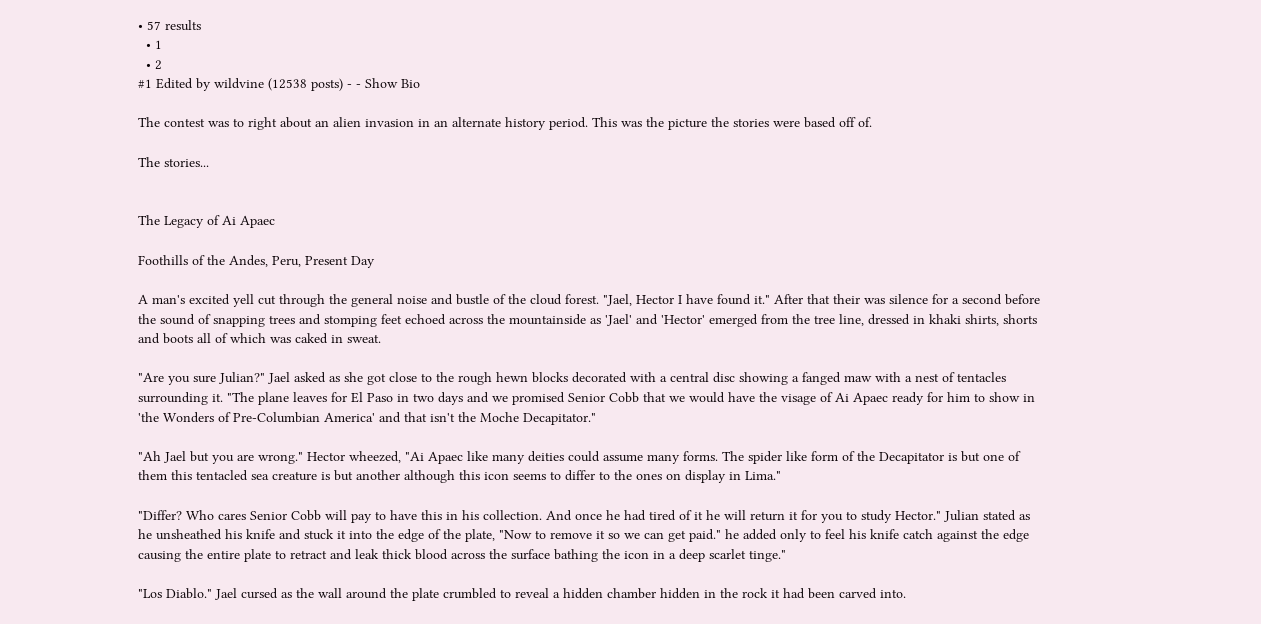• 57 results
  • 1
  • 2
#1 Edited by wildvine (12538 posts) - - Show Bio

The contest was to right about an alien invasion in an alternate history period. This was the picture the stories were based off of.

The stories...


The Legacy of Ai Apaec

Foothills of the Andes, Peru, Present Day

A man's excited yell cut through the general noise and bustle of the cloud forest. "Jael, Hector I have found it." After that their was silence for a second before the sound of snapping trees and stomping feet echoed across the mountainside as 'Jael' and 'Hector' emerged from the tree line, dressed in khaki shirts, shorts and boots all of which was caked in sweat.

"Are you sure Julian?" Jael asked as she got close to the rough hewn blocks decorated with a central disc showing a fanged maw with a nest of tentacles surrounding it. "The plane leaves for El Paso in two days and we promised Senior Cobb that we would have the visage of Ai Apaec ready for him to show in 'the Wonders of Pre-Columbian America' and that isn't the Moche Decapitator."

"Ah Jael but you are wrong." Hector wheezed, "Ai Apaec like many deities could assume many forms. The spider like form of the Decapitator is but one of them this tentacled sea creature is but another although this icon seems to differ to the ones on display in Lima."

"Differ? Who cares Senior Cobb will pay to have this in his collection. And once he had tired of it he will return it for you to study Hector." Julian stated as he unsheathed his knife and stuck it into the edge of the plate, "Now to remove it so we can get paid." he added only to feel his knife catch against the edge causing the entire plate to retract and leak thick blood across the surface bathing the icon in a deep scarlet tinge."

"Los Diablo." Jael cursed as the wall around the plate crumbled to reveal a hidden chamber hidden in the rock it had been carved into.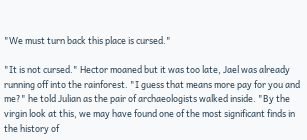"We must turn back this place is cursed."

"It is not cursed." Hector moaned but it was too late, Jael was already running off into the rainforest. "I guess that means more pay for you and me?" he told Julian as the pair of archaeologists walked inside. "By the virgin look at this, we may have found one of the most significant finds in the history of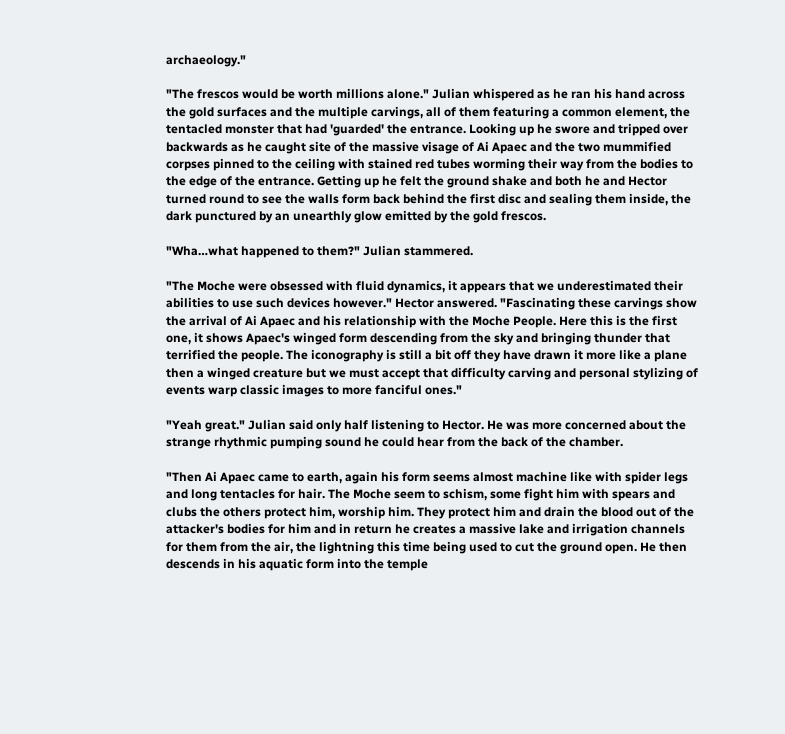archaeology."

"The frescos would be worth millions alone." Julian whispered as he ran his hand across the gold surfaces and the multiple carvings, all of them featuring a common element, the tentacled monster that had 'guarded' the entrance. Looking up he swore and tripped over backwards as he caught site of the massive visage of Ai Apaec and the two mummified corpses pinned to the ceiling with stained red tubes worming their way from the bodies to the edge of the entrance. Getting up he felt the ground shake and both he and Hector turned round to see the walls form back behind the first disc and sealing them inside, the dark punctured by an unearthly glow emitted by the gold frescos.

"Wha…what happened to them?" Julian stammered.

"The Moche were obsessed with fluid dynamics, it appears that we underestimated their abilities to use such devices however." Hector answered. "Fascinating these carvings show the arrival of Ai Apaec and his relationship with the Moche People. Here this is the first one, it shows Apaec's winged form descending from the sky and bringing thunder that terrified the people. The iconography is still a bit off they have drawn it more like a plane then a winged creature but we must accept that difficulty carving and personal stylizing of events warp classic images to more fanciful ones."

"Yeah great." Julian said only half listening to Hector. He was more concerned about the strange rhythmic pumping sound he could hear from the back of the chamber.

"Then Ai Apaec came to earth, again his form seems almost machine like with spider legs and long tentacles for hair. The Moche seem to schism, some fight him with spears and clubs the others protect him, worship him. They protect him and drain the blood out of the attacker's bodies for him and in return he creates a massive lake and irrigation channels for them from the air, the lightning this time being used to cut the ground open. He then descends in his aquatic form into the temple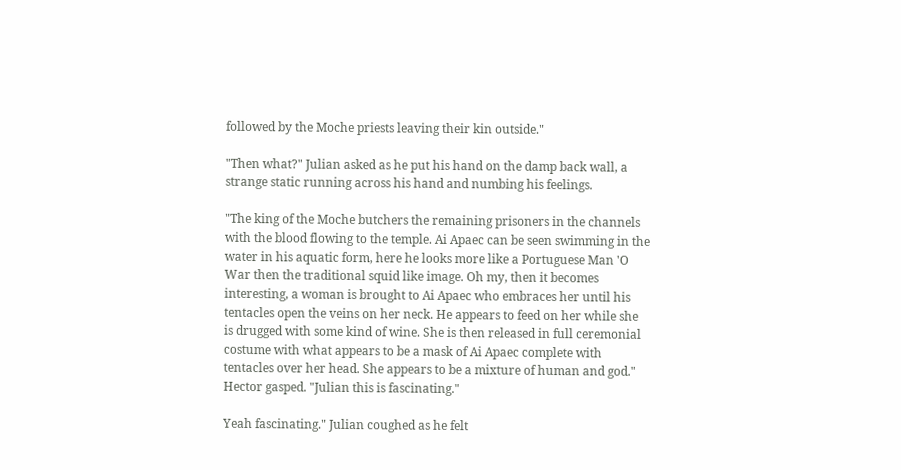followed by the Moche priests leaving their kin outside."

"Then what?" Julian asked as he put his hand on the damp back wall, a strange static running across his hand and numbing his feelings.

"The king of the Moche butchers the remaining prisoners in the channels with the blood flowing to the temple. Ai Apaec can be seen swimming in the water in his aquatic form, here he looks more like a Portuguese Man 'O War then the traditional squid like image. Oh my, then it becomes interesting, a woman is brought to Ai Apaec who embraces her until his tentacles open the veins on her neck. He appears to feed on her while she is drugged with some kind of wine. She is then released in full ceremonial costume with what appears to be a mask of Ai Apaec complete with tentacles over her head. She appears to be a mixture of human and god." Hector gasped. "Julian this is fascinating."

Yeah fascinating." Julian coughed as he felt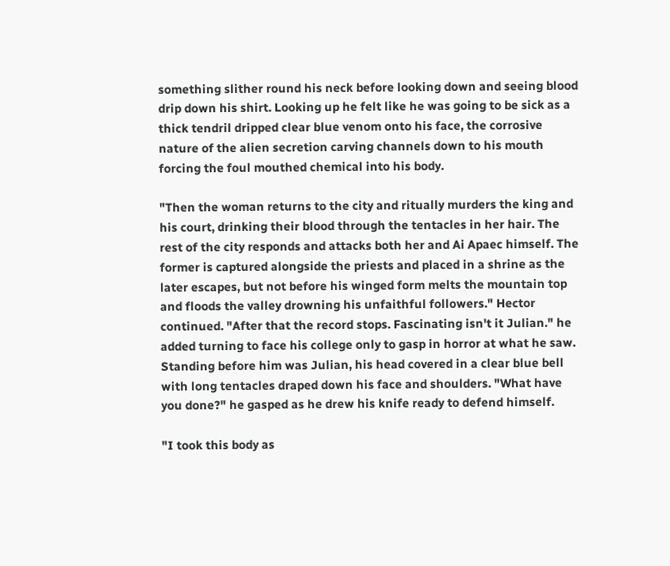something slither round his neck before looking down and seeing blood drip down his shirt. Looking up he felt like he was going to be sick as a thick tendril dripped clear blue venom onto his face, the corrosive nature of the alien secretion carving channels down to his mouth forcing the foul mouthed chemical into his body.

"Then the woman returns to the city and ritually murders the king and his court, drinking their blood through the tentacles in her hair. The rest of the city responds and attacks both her and Ai Apaec himself. The former is captured alongside the priests and placed in a shrine as the later escapes, but not before his winged form melts the mountain top and floods the valley drowning his unfaithful followers." Hector continued. "After that the record stops. Fascinating isn't it Julian." he added turning to face his college only to gasp in horror at what he saw. Standing before him was Julian, his head covered in a clear blue bell with long tentacles draped down his face and shoulders. "What have you done?" he gasped as he drew his knife ready to defend himself.

"I took this body as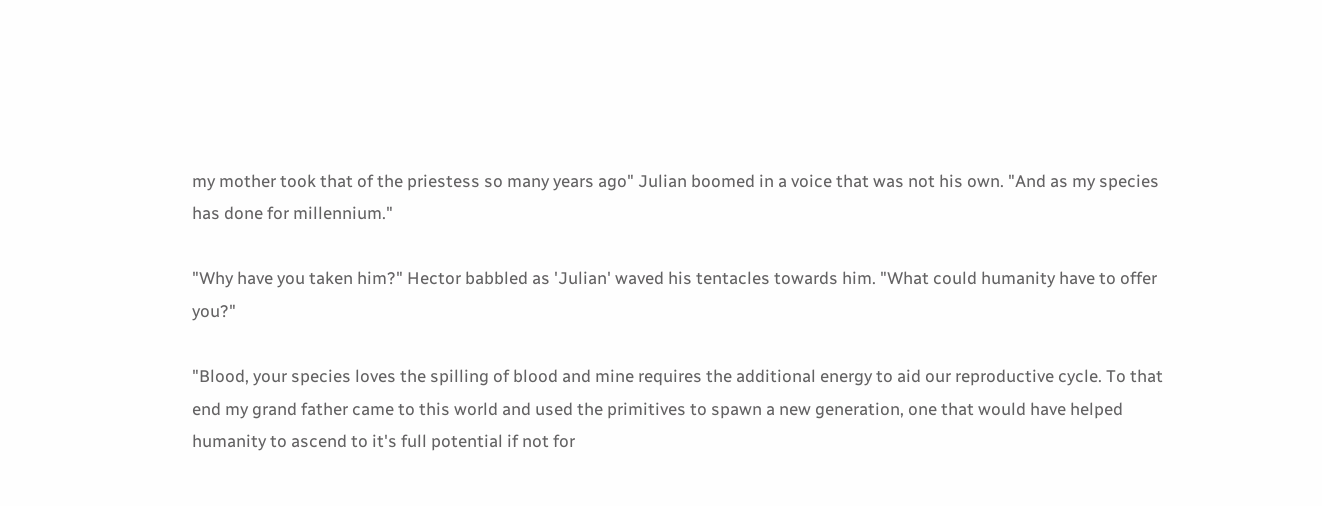my mother took that of the priestess so many years ago" Julian boomed in a voice that was not his own. "And as my species has done for millennium."

"Why have you taken him?" Hector babbled as 'Julian' waved his tentacles towards him. "What could humanity have to offer you?"

"Blood, your species loves the spilling of blood and mine requires the additional energy to aid our reproductive cycle. To that end my grand father came to this world and used the primitives to spawn a new generation, one that would have helped humanity to ascend to it's full potential if not for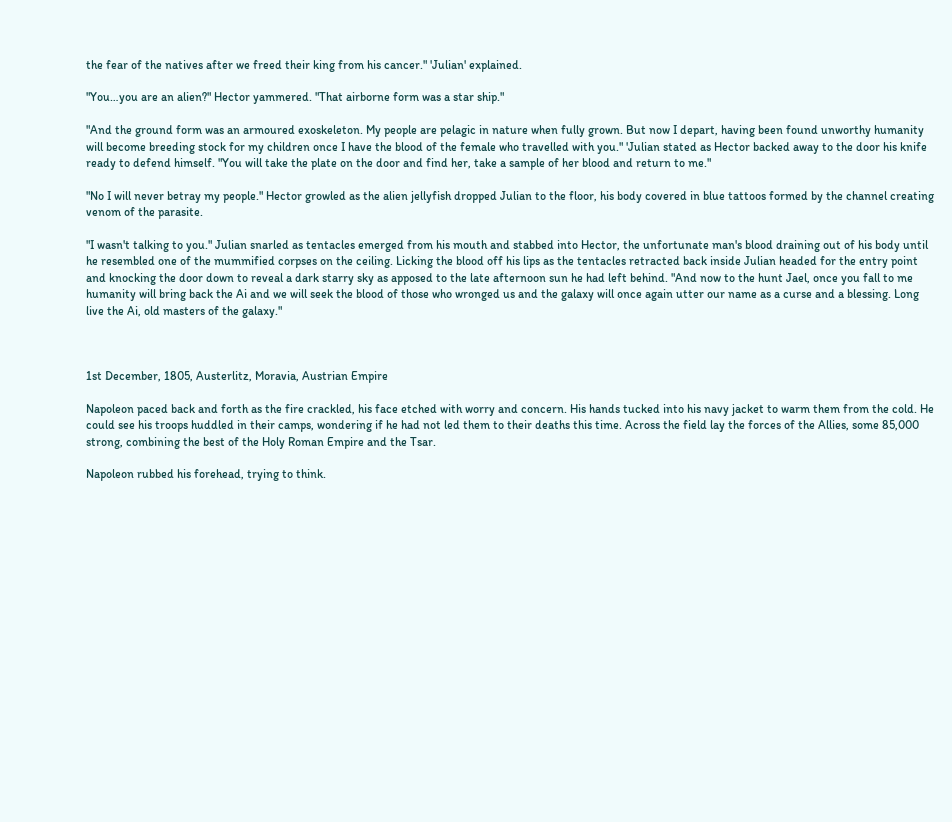the fear of the natives after we freed their king from his cancer." 'Julian' explained.

"You…you are an alien?" Hector yammered. "That airborne form was a star ship."

"And the ground form was an armoured exoskeleton. My people are pelagic in nature when fully grown. But now I depart, having been found unworthy humanity will become breeding stock for my children once I have the blood of the female who travelled with you." 'Julian stated as Hector backed away to the door his knife ready to defend himself. "You will take the plate on the door and find her, take a sample of her blood and return to me."

"No I will never betray my people." Hector growled as the alien jellyfish dropped Julian to the floor, his body covered in blue tattoos formed by the channel creating venom of the parasite.

"I wasn't talking to you." Julian snarled as tentacles emerged from his mouth and stabbed into Hector, the unfortunate man's blood draining out of his body until he resembled one of the mummified corpses on the ceiling. Licking the blood off his lips as the tentacles retracted back inside Julian headed for the entry point and knocking the door down to reveal a dark starry sky as apposed to the late afternoon sun he had left behind. "And now to the hunt Jael, once you fall to me humanity will bring back the Ai and we will seek the blood of those who wronged us and the galaxy will once again utter our name as a curse and a blessing. Long live the Ai, old masters of the galaxy."



1st December, 1805, Austerlitz, Moravia, Austrian Empire

Napoleon paced back and forth as the fire crackled, his face etched with worry and concern. His hands tucked into his navy jacket to warm them from the cold. He could see his troops huddled in their camps, wondering if he had not led them to their deaths this time. Across the field lay the forces of the Allies, some 85,000 strong, combining the best of the Holy Roman Empire and the Tsar.

Napoleon rubbed his forehead, trying to think.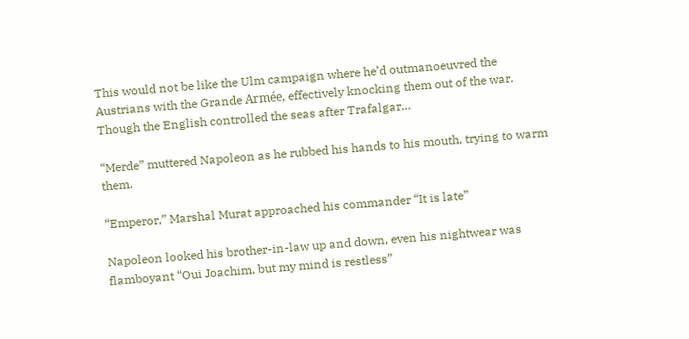This would not be like the Ulm campaign where he’d outmanoeuvred the Austrians with the Grande Armée, effectively knocking them out of the war. Though the English controlled the seas after Trafalgar…

“Merde” muttered Napoleon as he rubbed his hands to his mouth, trying to warm them.

“Emperor,” Marshal Murat approached his commander “It is late”

Napoleon looked his brother-in-law up and down, even his nightwear was flamboyant “Oui Joachim, but my mind is restless”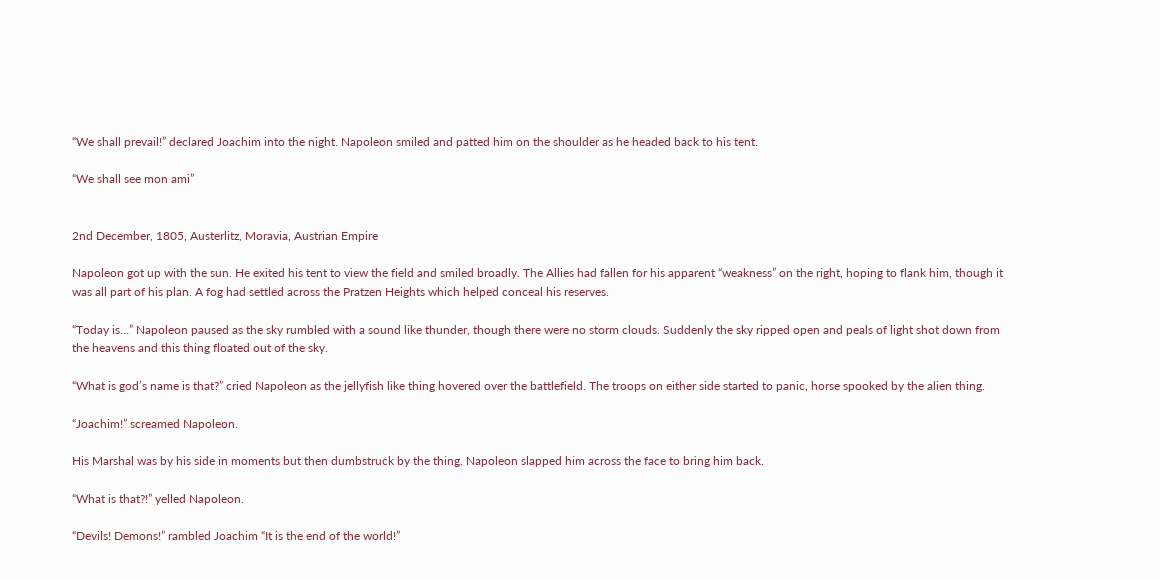“We shall prevail!” declared Joachim into the night. Napoleon smiled and patted him on the shoulder as he headed back to his tent.

“We shall see mon ami”


2nd December, 1805, Austerlitz, Moravia, Austrian Empire

Napoleon got up with the sun. He exited his tent to view the field and smiled broadly. The Allies had fallen for his apparent “weakness” on the right, hoping to flank him, though it was all part of his plan. A fog had settled across the Pratzen Heights which helped conceal his reserves.

“Today is…” Napoleon paused as the sky rumbled with a sound like thunder, though there were no storm clouds. Suddenly the sky ripped open and peals of light shot down from the heavens and this thing floated out of the sky.

“What is god’s name is that?” cried Napoleon as the jellyfish like thing hovered over the battlefield. The troops on either side started to panic, horse spooked by the alien thing.

“Joachim!” screamed Napoleon.

His Marshal was by his side in moments but then dumbstruck by the thing. Napoleon slapped him across the face to bring him back.

“What is that?!” yelled Napoleon.

“Devils! Demons!” rambled Joachim “It is the end of the world!”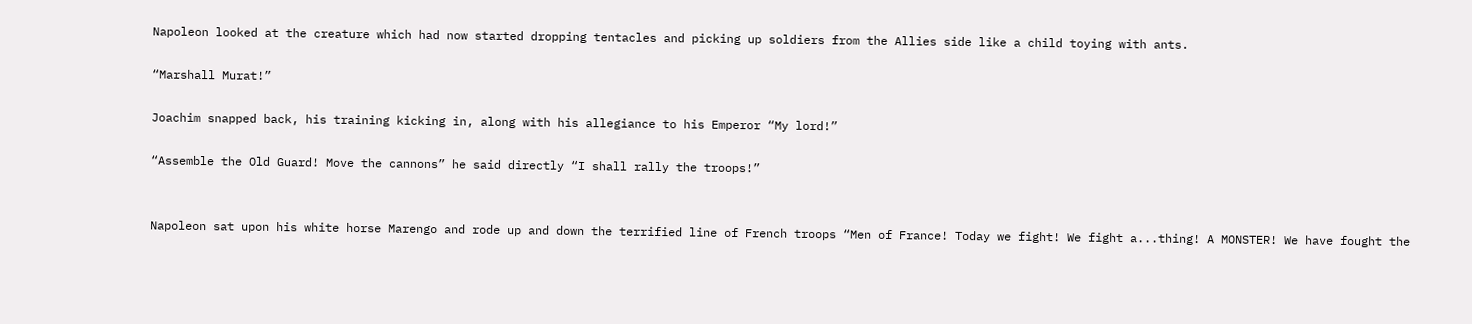Napoleon looked at the creature which had now started dropping tentacles and picking up soldiers from the Allies side like a child toying with ants.

“Marshall Murat!”

Joachim snapped back, his training kicking in, along with his allegiance to his Emperor “My lord!”

“Assemble the Old Guard! Move the cannons” he said directly “I shall rally the troops!”


Napoleon sat upon his white horse Marengo and rode up and down the terrified line of French troops “Men of France! Today we fight! We fight a...thing! A MONSTER! We have fought the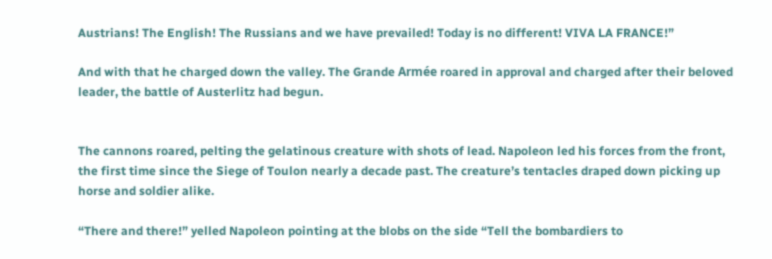Austrians! The English! The Russians and we have prevailed! Today is no different! VIVA LA FRANCE!”

And with that he charged down the valley. The Grande Armée roared in approval and charged after their beloved leader, the battle of Austerlitz had begun.


The cannons roared, pelting the gelatinous creature with shots of lead. Napoleon led his forces from the front, the first time since the Siege of Toulon nearly a decade past. The creature’s tentacles draped down picking up horse and soldier alike.

“There and there!” yelled Napoleon pointing at the blobs on the side “Tell the bombardiers to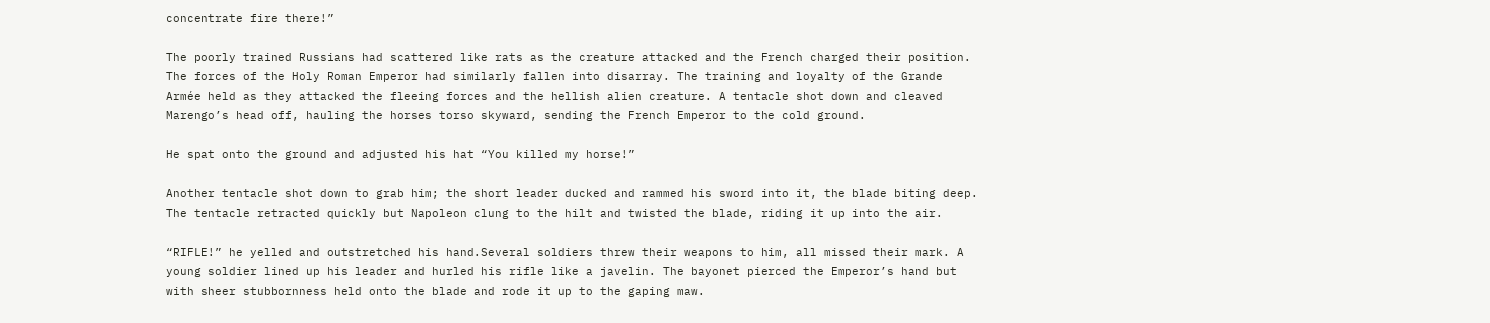concentrate fire there!”

The poorly trained Russians had scattered like rats as the creature attacked and the French charged their position. The forces of the Holy Roman Emperor had similarly fallen into disarray. The training and loyalty of the Grande Armée held as they attacked the fleeing forces and the hellish alien creature. A tentacle shot down and cleaved Marengo’s head off, hauling the horses torso skyward, sending the French Emperor to the cold ground.

He spat onto the ground and adjusted his hat “You killed my horse!”

Another tentacle shot down to grab him; the short leader ducked and rammed his sword into it, the blade biting deep. The tentacle retracted quickly but Napoleon clung to the hilt and twisted the blade, riding it up into the air.

“RIFLE!” he yelled and outstretched his hand.Several soldiers threw their weapons to him, all missed their mark. A young soldier lined up his leader and hurled his rifle like a javelin. The bayonet pierced the Emperor’s hand but with sheer stubbornness held onto the blade and rode it up to the gaping maw.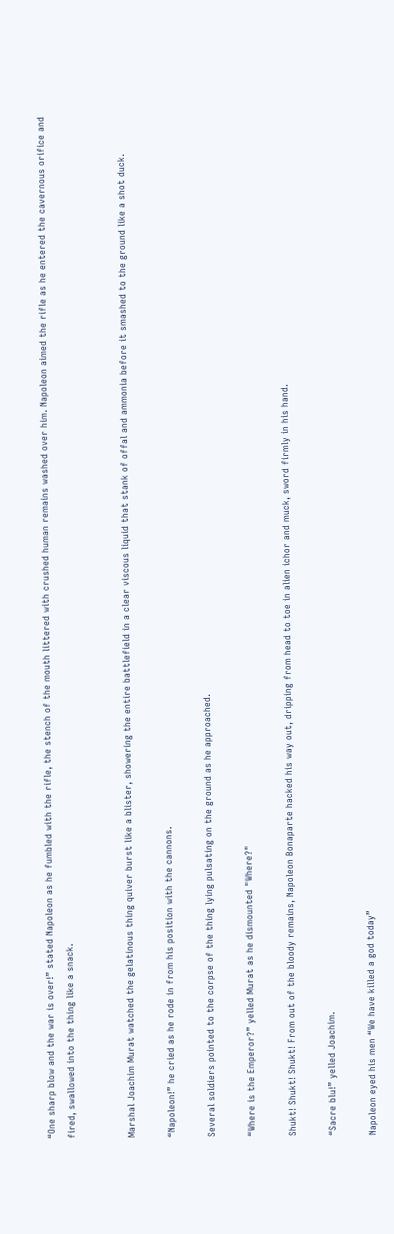“One sharp blow and the war is over!” stated Napoleon as he fumbled with the rifle, the stench of the mouth littered with crushed human remains washed over him. Napoleon aimed the rifle as he entered the cavernous orifice and fired, swallowed into the thing like a snack.


Marshal Joachim Murat watched the gelatinous thing quiver burst like a blister, showering the entire battlefield in a clear viscous liquid that stank of offal and ammonia before it smashed to the ground like a shot duck.

“Napoleon!” he cried as he rode in from his position with the cannons.

Several soldiers pointed to the corpse of the thing lying pulsating on the ground as he approached.

“Where is the Emperor?” yelled Murat as he dismounted "Where?"

Shukt! Shukt! Shukt! From out of the bloody remains, Napoleon Bonaparte hacked his way out, dripping from head to toe in alien ichor and muck, sword firmly in his hand.

“Sacre blu!” yelled Joachim.

Napoleon eyed his men “We have killed a god today”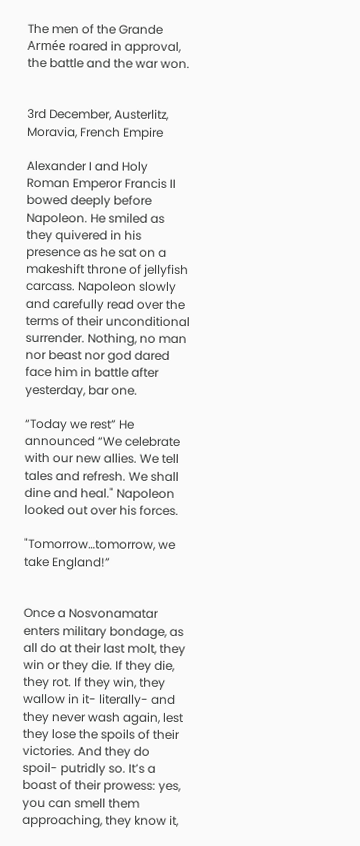The men of the Grande Armée roared in approval, the battle and the war won.


3rd December, Austerlitz, Moravia, French Empire

Alexander I and Holy Roman Emperor Francis II bowed deeply before Napoleon. He smiled as they quivered in his presence as he sat on a makeshift throne of jellyfish carcass. Napoleon slowly and carefully read over the terms of their unconditional surrender. Nothing, no man nor beast nor god dared face him in battle after yesterday, bar one.

“Today we rest” He announced “We celebrate with our new allies. We tell tales and refresh. We shall dine and heal." Napoleon looked out over his forces.

"Tomorrow…tomorrow, we take England!”


Once a Nosvonamatar enters military bondage, as all do at their last molt, they win or they die. If they die, they rot. If they win, they wallow in it- literally- and they never wash again, lest they lose the spoils of their victories. And they do spoil- putridly so. It’s a boast of their prowess: yes, you can smell them approaching, they know it,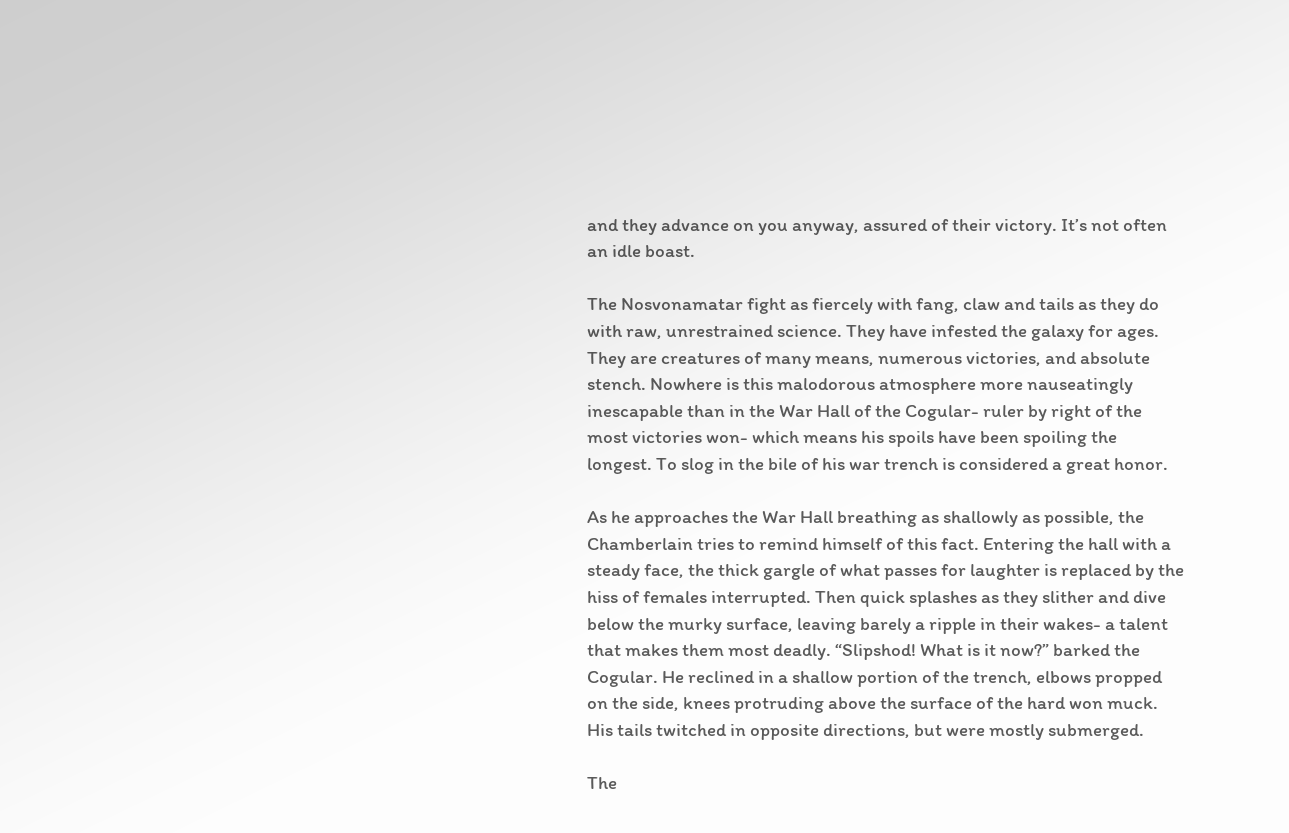and they advance on you anyway, assured of their victory. It’s not often an idle boast.

The Nosvonamatar fight as fiercely with fang, claw and tails as they do with raw, unrestrained science. They have infested the galaxy for ages. They are creatures of many means, numerous victories, and absolute stench. Nowhere is this malodorous atmosphere more nauseatingly inescapable than in the War Hall of the Cogular- ruler by right of the most victories won- which means his spoils have been spoiling the longest. To slog in the bile of his war trench is considered a great honor.

As he approaches the War Hall breathing as shallowly as possible, the Chamberlain tries to remind himself of this fact. Entering the hall with a steady face, the thick gargle of what passes for laughter is replaced by the hiss of females interrupted. Then quick splashes as they slither and dive below the murky surface, leaving barely a ripple in their wakes- a talent that makes them most deadly. “Slipshod! What is it now?” barked the Cogular. He reclined in a shallow portion of the trench, elbows propped on the side, knees protruding above the surface of the hard won muck. His tails twitched in opposite directions, but were mostly submerged.

The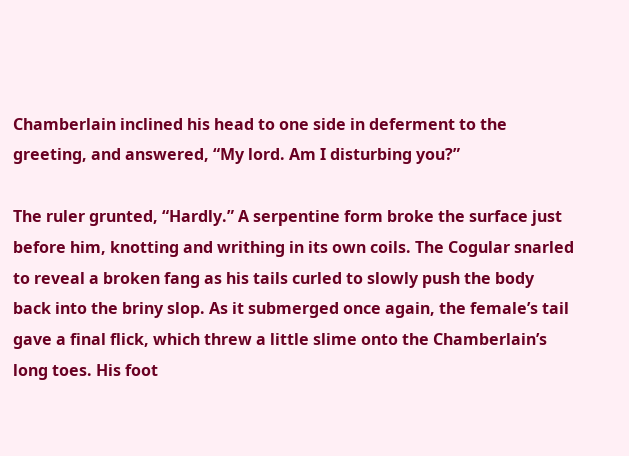Chamberlain inclined his head to one side in deferment to the greeting, and answered, “My lord. Am I disturbing you?”

The ruler grunted, “Hardly.” A serpentine form broke the surface just before him, knotting and writhing in its own coils. The Cogular snarled to reveal a broken fang as his tails curled to slowly push the body back into the briny slop. As it submerged once again, the female’s tail gave a final flick, which threw a little slime onto the Chamberlain’s long toes. His foot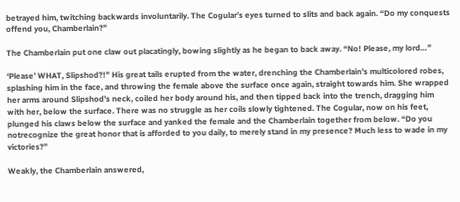betrayed him, twitching backwards involuntarily. The Cogular’s eyes turned to slits and back again. “Do my conquests offend you, Chamberlain?”

The Chamberlain put one claw out placatingly, bowing slightly as he began to back away. “No! Please, my lord…”

‘Please’ WHAT, Slipshod?!” His great tails erupted from the water, drenching the Chamberlain’s multicolored robes, splashing him in the face, and throwing the female above the surface once again, straight towards him. She wrapped her arms around Slipshod’s neck, coiled her body around his, and then tipped back into the trench, dragging him with her, below the surface. There was no struggle as her coils slowly tightened. The Cogular, now on his feet, plunged his claws below the surface and yanked the female and the Chamberlain together from below. “Do you notrecognize the great honor that is afforded to you daily, to merely stand in my presence? Much less to wade in my victories?”

Weakly, the Chamberlain answered,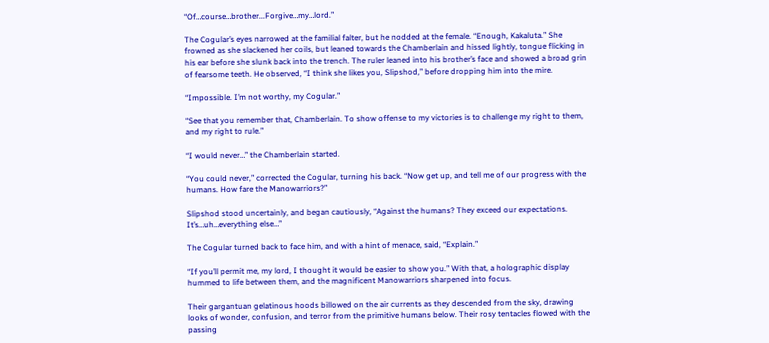“Of…course…brother...Forgive…my…lord.”

The Cogular’s eyes narrowed at the familial falter, but he nodded at the female. “Enough, Kakaluta.” She frowned as she slackened her coils, but leaned towards the Chamberlain and hissed lightly, tongue flicking in his ear before she slunk back into the trench. The ruler leaned into his brother’s face and showed a broad grin of fearsome teeth. He observed, “I think she likes you, Slipshod,” before dropping him into the mire.

“Impossible. I’m not worthy, my Cogular.”

“See that you remember that, Chamberlain. To show offense to my victories is to challenge my right to them, and my right to rule.”

“I would never…” the Chamberlain started.

“You could never,” corrected the Cogular, turning his back. “Now get up, and tell me of our progress with the humans. How fare the Manowarriors?”

Slipshod stood uncertainly, and began cautiously, “Against the humans? They exceed our expectations. It’s…uh…everything else…”

The Cogular turned back to face him, and with a hint of menace, said, “Explain.”

“If you’ll permit me, my lord, I thought it would be easier to show you.” With that, a holographic display hummed to life between them, and the magnificent Manowarriors sharpened into focus.

Their gargantuan gelatinous hoods billowed on the air currents as they descended from the sky, drawing looks of wonder, confusion, and terror from the primitive humans below. Their rosy tentacles flowed with the passing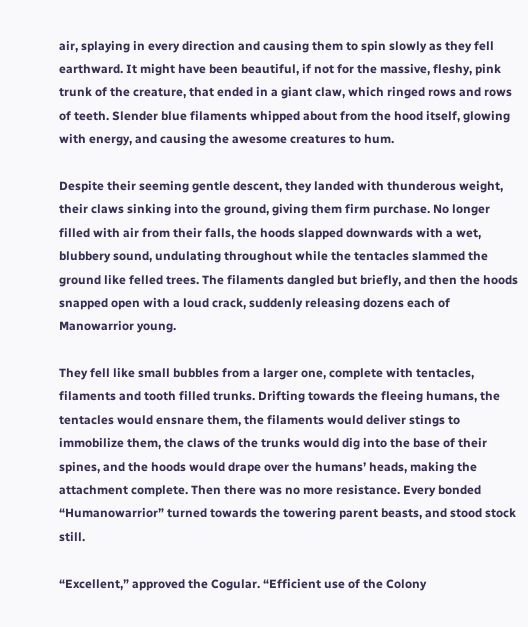air, splaying in every direction and causing them to spin slowly as they fell earthward. It might have been beautiful, if not for the massive, fleshy, pink trunk of the creature, that ended in a giant claw, which ringed rows and rows of teeth. Slender blue filaments whipped about from the hood itself, glowing with energy, and causing the awesome creatures to hum.

Despite their seeming gentle descent, they landed with thunderous weight, their claws sinking into the ground, giving them firm purchase. No longer filled with air from their falls, the hoods slapped downwards with a wet, blubbery sound, undulating throughout while the tentacles slammed the ground like felled trees. The filaments dangled but briefly, and then the hoods snapped open with a loud crack, suddenly releasing dozens each of Manowarrior young.

They fell like small bubbles from a larger one, complete with tentacles, filaments and tooth filled trunks. Drifting towards the fleeing humans, the tentacles would ensnare them, the filaments would deliver stings to immobilize them, the claws of the trunks would dig into the base of their spines, and the hoods would drape over the humans’ heads, making the attachment complete. Then there was no more resistance. Every bonded “Humanowarrior” turned towards the towering parent beasts, and stood stock still.

“Excellent,” approved the Cogular. “Efficient use of the Colony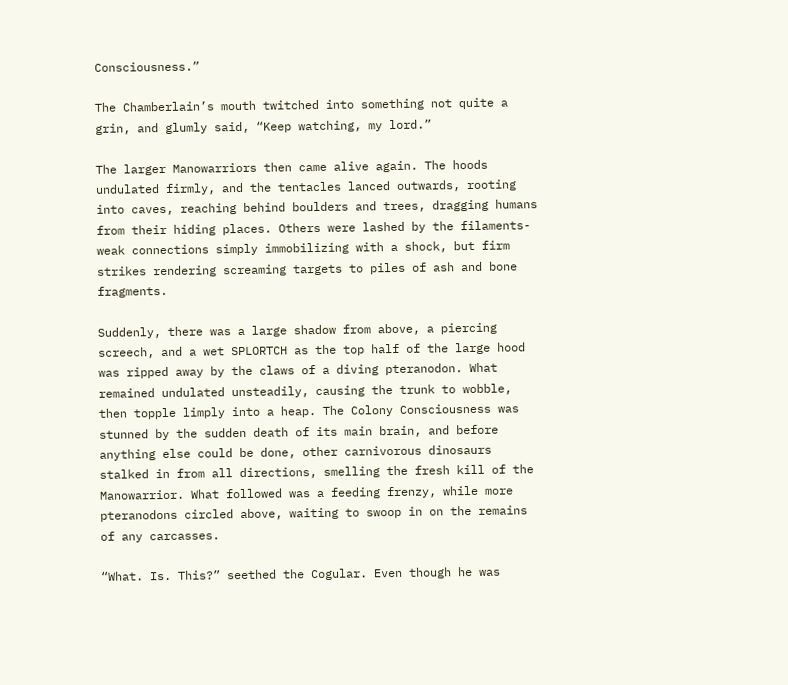Consciousness.”

The Chamberlain’s mouth twitched into something not quite a grin, and glumly said, “Keep watching, my lord.”

The larger Manowarriors then came alive again. The hoods undulated firmly, and the tentacles lanced outwards, rooting into caves, reaching behind boulders and trees, dragging humans from their hiding places. Others were lashed by the filaments- weak connections simply immobilizing with a shock, but firm strikes rendering screaming targets to piles of ash and bone fragments.

Suddenly, there was a large shadow from above, a piercing screech, and a wet SPLORTCH as the top half of the large hood was ripped away by the claws of a diving pteranodon. What remained undulated unsteadily, causing the trunk to wobble, then topple limply into a heap. The Colony Consciousness was stunned by the sudden death of its main brain, and before anything else could be done, other carnivorous dinosaurs stalked in from all directions, smelling the fresh kill of the Manowarrior. What followed was a feeding frenzy, while more pteranodons circled above, waiting to swoop in on the remains of any carcasses.

“What. Is. This?” seethed the Cogular. Even though he was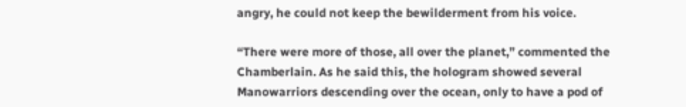angry, he could not keep the bewilderment from his voice.

“There were more of those, all over the planet,” commented the Chamberlain. As he said this, the hologram showed several Manowarriors descending over the ocean, only to have a pod of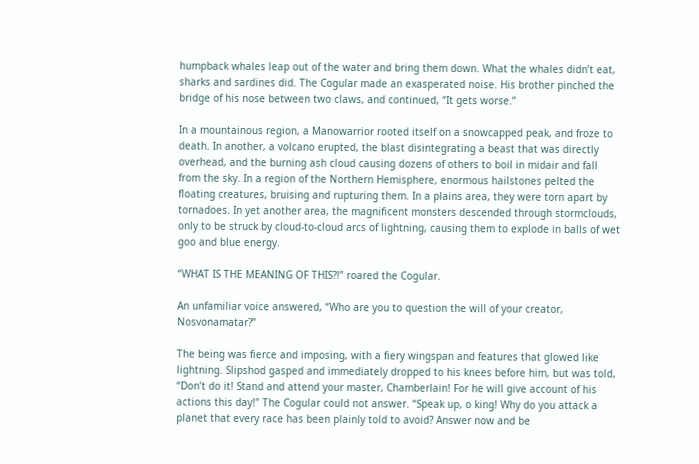humpback whales leap out of the water and bring them down. What the whales didn’t eat, sharks and sardines did. The Cogular made an exasperated noise. His brother pinched the bridge of his nose between two claws, and continued, “It gets worse.”

In a mountainous region, a Manowarrior rooted itself on a snowcapped peak, and froze to death. In another, a volcano erupted, the blast disintegrating a beast that was directly overhead, and the burning ash cloud causing dozens of others to boil in midair and fall from the sky. In a region of the Northern Hemisphere, enormous hailstones pelted the floating creatures, bruising and rupturing them. In a plains area, they were torn apart by tornadoes. In yet another area, the magnificent monsters descended through stormclouds, only to be struck by cloud-to-cloud arcs of lightning, causing them to explode in balls of wet goo and blue energy.

“WHAT IS THE MEANING OF THIS?!” roared the Cogular.

An unfamiliar voice answered, “Who are you to question the will of your creator, Nosvonamatar?”

The being was fierce and imposing, with a fiery wingspan and features that glowed like lightning. Slipshod gasped and immediately dropped to his knees before him, but was told, “Don’t do it! Stand and attend your master, Chamberlain! For he will give account of his actions this day!” The Cogular could not answer. “Speak up, o king! Why do you attack a planet that every race has been plainly told to avoid? Answer now and be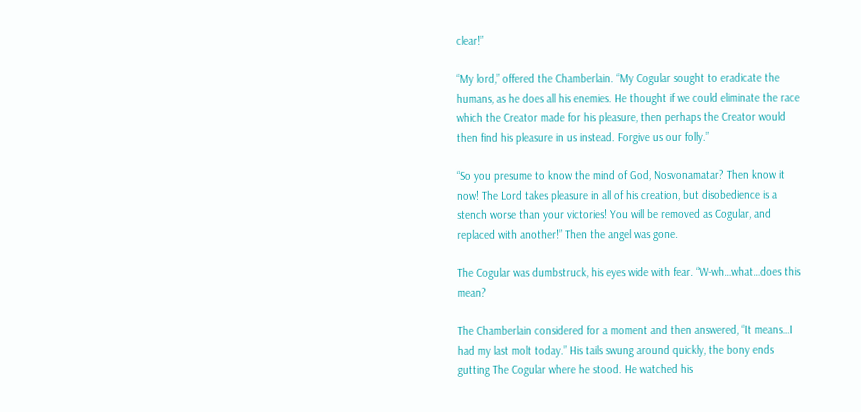clear!”

“My lord,” offered the Chamberlain. “My Cogular sought to eradicate the humans, as he does all his enemies. He thought if we could eliminate the race which the Creator made for his pleasure, then perhaps the Creator would then find his pleasure in us instead. Forgive us our folly.”

“So you presume to know the mind of God, Nosvonamatar? Then know it now! The Lord takes pleasure in all of his creation, but disobedience is a stench worse than your victories! You will be removed as Cogular, and replaced with another!” Then the angel was gone.

The Cogular was dumbstruck, his eyes wide with fear. “W-wh…what…does this mean?

The Chamberlain considered for a moment and then answered, “It means…I had my last molt today.” His tails swung around quickly, the bony ends gutting The Cogular where he stood. He watched his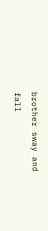brother sway and fall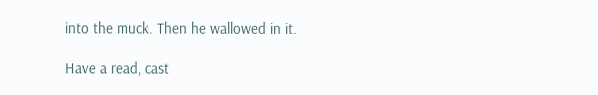into the muck. Then he wallowed in it.

Have a read, cast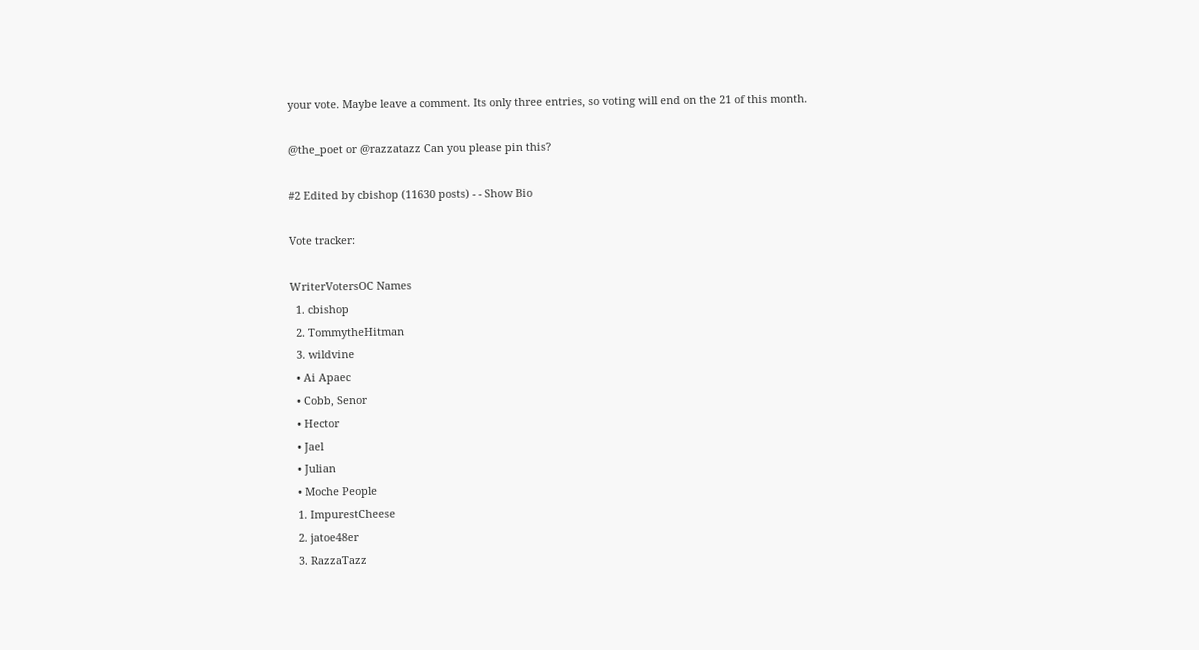your vote. Maybe leave a comment. Its only three entries, so voting will end on the 21 of this month.

@the_poet or @razzatazz Can you please pin this?

#2 Edited by cbishop (11630 posts) - - Show Bio

Vote tracker:

WriterVotersOC Names
  1. cbishop
  2. TommytheHitman
  3. wildvine
  • Ai Apaec
  • Cobb, Senor
  • Hector
  • Jael
  • Julian
  • Moche People
  1. ImpurestCheese
  2. jatoe48er
  3. RazzaTazz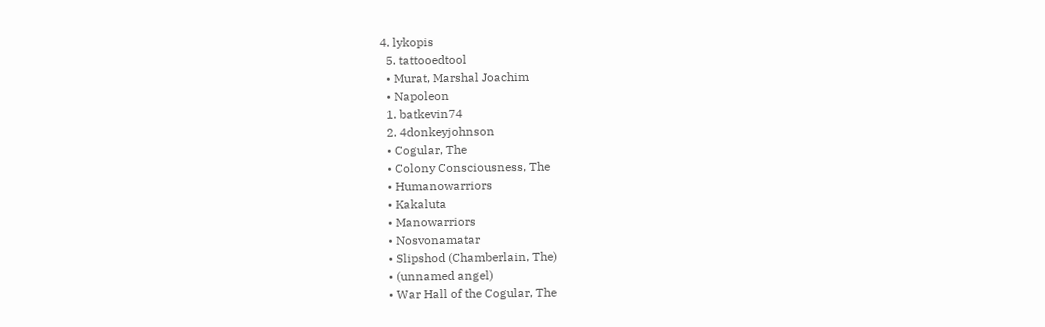4. lykopis
  5. tattooedtool
  • Murat, Marshal Joachim
  • Napoleon
  1. batkevin74
  2. 4donkeyjohnson
  • Cogular, The
  • Colony Consciousness, The
  • Humanowarriors
  • Kakaluta
  • Manowarriors
  • Nosvonamatar
  • Slipshod (Chamberlain, The)
  • (unnamed angel)
  • War Hall of the Cogular, The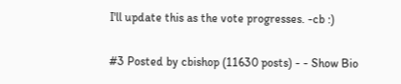I'll update this as the vote progresses. -cb :)

#3 Posted by cbishop (11630 posts) - - Show Bio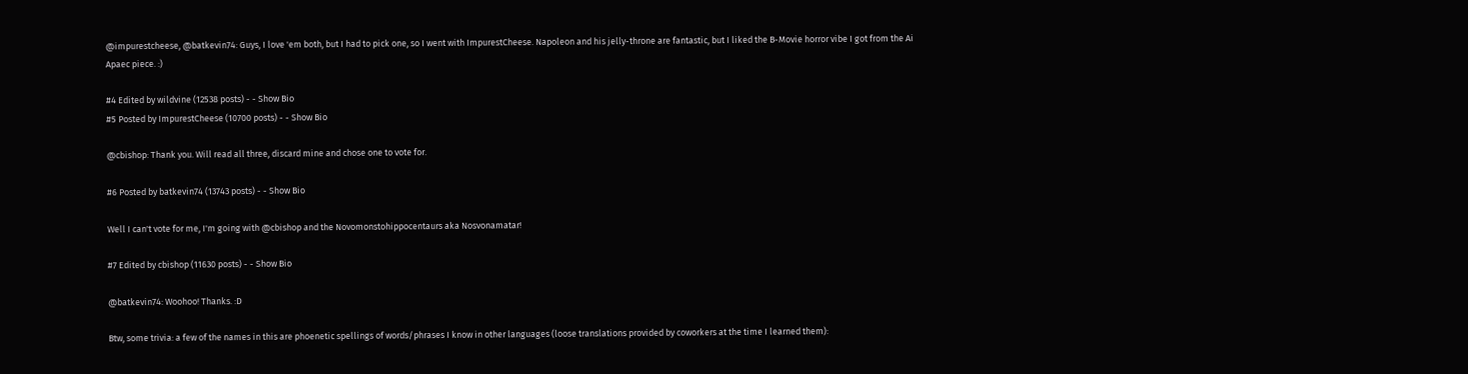@impurestcheese, @batkevin74: Guys, I love 'em both, but I had to pick one, so I went with ImpurestCheese. Napoleon and his jelly-throne are fantastic, but I liked the B-Movie horror vibe I got from the Ai Apaec piece. :)

#4 Edited by wildvine (12538 posts) - - Show Bio
#5 Posted by ImpurestCheese (10700 posts) - - Show Bio

@cbishop: Thank you. Will read all three, discard mine and chose one to vote for.

#6 Posted by batkevin74 (13743 posts) - - Show Bio

Well I can't vote for me, I'm going with @cbishop and the Novomonstohippocentaurs aka Nosvonamatar!

#7 Edited by cbishop (11630 posts) - - Show Bio

@batkevin74: Woohoo! Thanks. :D

Btw, some trivia: a few of the names in this are phoenetic spellings of words/phrases I know in other languages (loose translations provided by coworkers at the time I learned them):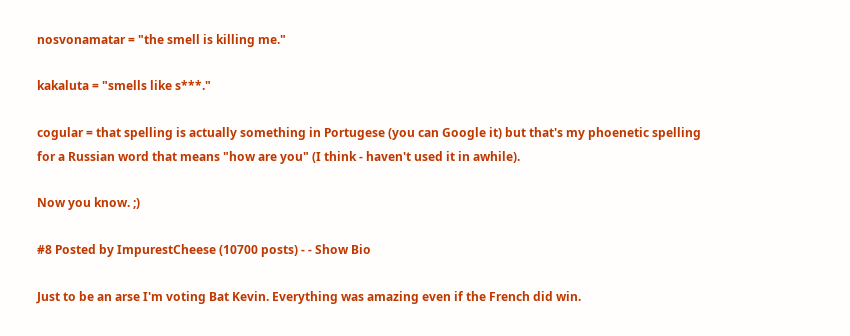nosvonamatar = "the smell is killing me."

kakaluta = "smells like s***."

cogular = that spelling is actually something in Portugese (you can Google it) but that's my phoenetic spelling for a Russian word that means "how are you" (I think - haven't used it in awhile).

Now you know. ;)

#8 Posted by ImpurestCheese (10700 posts) - - Show Bio

Just to be an arse I'm voting Bat Kevin. Everything was amazing even if the French did win.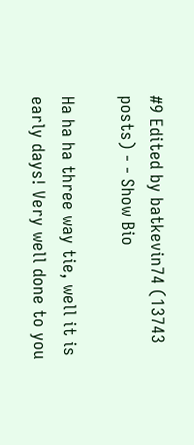#9 Edited by batkevin74 (13743 posts) - - Show Bio

Ha ha ha three way tie, well it is early days! Very well done to you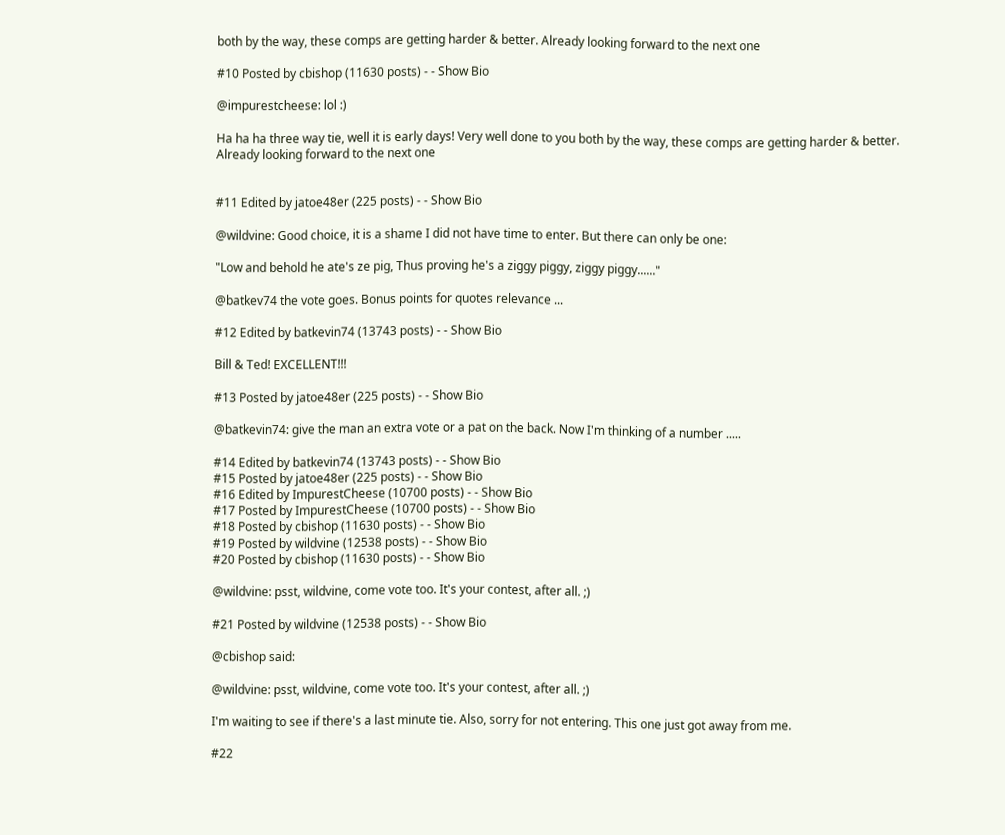both by the way, these comps are getting harder & better. Already looking forward to the next one

#10 Posted by cbishop (11630 posts) - - Show Bio

@impurestcheese: lol :)

Ha ha ha three way tie, well it is early days! Very well done to you both by the way, these comps are getting harder & better. Already looking forward to the next one


#11 Edited by jatoe48er (225 posts) - - Show Bio

@wildvine: Good choice, it is a shame I did not have time to enter. But there can only be one:

"Low and behold he ate's ze pig, Thus proving he's a ziggy piggy, ziggy piggy......"

@batkev74 the vote goes. Bonus points for quotes relevance ...

#12 Edited by batkevin74 (13743 posts) - - Show Bio

Bill & Ted! EXCELLENT!!!

#13 Posted by jatoe48er (225 posts) - - Show Bio

@batkevin74: give the man an extra vote or a pat on the back. Now I'm thinking of a number .....

#14 Edited by batkevin74 (13743 posts) - - Show Bio
#15 Posted by jatoe48er (225 posts) - - Show Bio
#16 Edited by ImpurestCheese (10700 posts) - - Show Bio
#17 Posted by ImpurestCheese (10700 posts) - - Show Bio
#18 Posted by cbishop (11630 posts) - - Show Bio
#19 Posted by wildvine (12538 posts) - - Show Bio
#20 Posted by cbishop (11630 posts) - - Show Bio

@wildvine: psst, wildvine, come vote too. It's your contest, after all. ;)

#21 Posted by wildvine (12538 posts) - - Show Bio

@cbishop said:

@wildvine: psst, wildvine, come vote too. It's your contest, after all. ;)

I'm waiting to see if there's a last minute tie. Also, sorry for not entering. This one just got away from me.

#22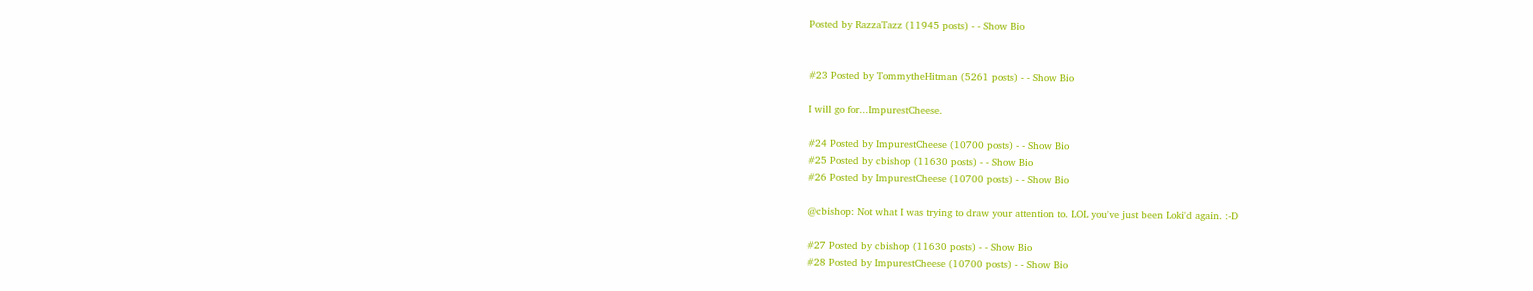Posted by RazzaTazz (11945 posts) - - Show Bio


#23 Posted by TommytheHitman (5261 posts) - - Show Bio

I will go for...ImpurestCheese.

#24 Posted by ImpurestCheese (10700 posts) - - Show Bio
#25 Posted by cbishop (11630 posts) - - Show Bio
#26 Posted by ImpurestCheese (10700 posts) - - Show Bio

@cbishop: Not what I was trying to draw your attention to. LOL you've just been Loki'd again. :-D

#27 Posted by cbishop (11630 posts) - - Show Bio
#28 Posted by ImpurestCheese (10700 posts) - - Show Bio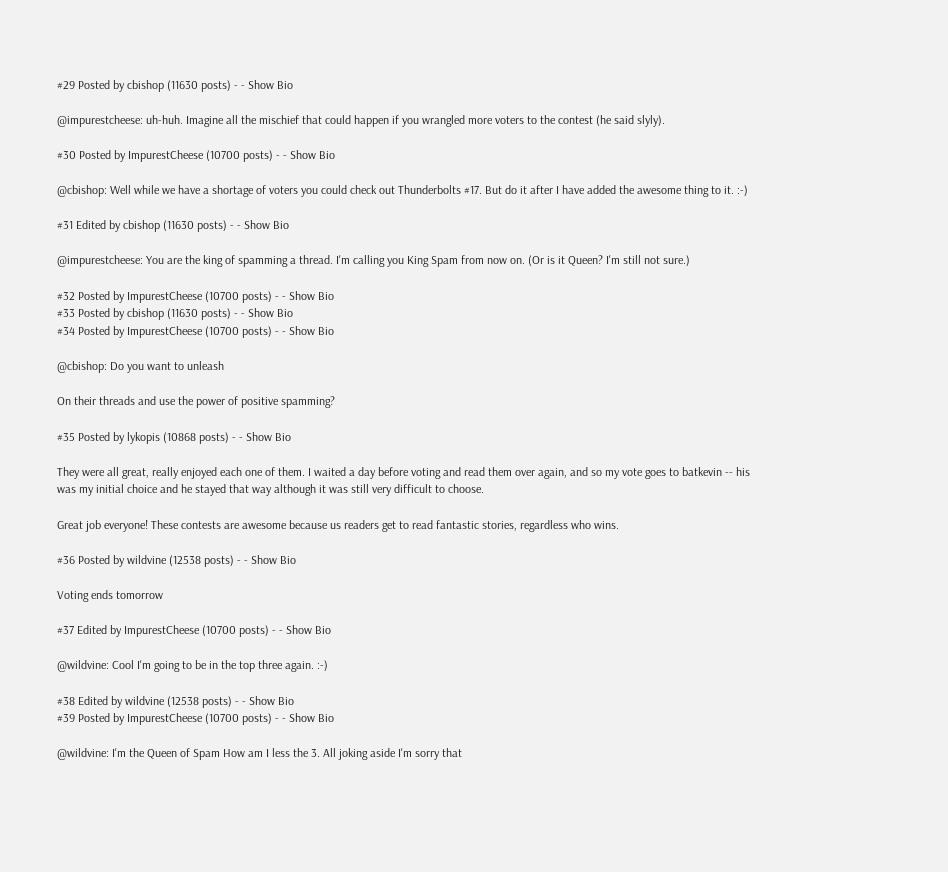#29 Posted by cbishop (11630 posts) - - Show Bio

@impurestcheese: uh-huh. Imagine all the mischief that could happen if you wrangled more voters to the contest (he said slyly).

#30 Posted by ImpurestCheese (10700 posts) - - Show Bio

@cbishop: Well while we have a shortage of voters you could check out Thunderbolts #17. But do it after I have added the awesome thing to it. :-)

#31 Edited by cbishop (11630 posts) - - Show Bio

@impurestcheese: You are the king of spamming a thread. I'm calling you King Spam from now on. (Or is it Queen? I'm still not sure.)

#32 Posted by ImpurestCheese (10700 posts) - - Show Bio
#33 Posted by cbishop (11630 posts) - - Show Bio
#34 Posted by ImpurestCheese (10700 posts) - - Show Bio

@cbishop: Do you want to unleash

On their threads and use the power of positive spamming?

#35 Posted by lykopis (10868 posts) - - Show Bio

They were all great, really enjoyed each one of them. I waited a day before voting and read them over again, and so my vote goes to batkevin -- his was my initial choice and he stayed that way although it was still very difficult to choose.

Great job everyone! These contests are awesome because us readers get to read fantastic stories, regardless who wins.

#36 Posted by wildvine (12538 posts) - - Show Bio

Voting ends tomorrow

#37 Edited by ImpurestCheese (10700 posts) - - Show Bio

@wildvine: Cool I'm going to be in the top three again. :-)

#38 Edited by wildvine (12538 posts) - - Show Bio
#39 Posted by ImpurestCheese (10700 posts) - - Show Bio

@wildvine: I'm the Queen of Spam How am I less the 3. All joking aside I'm sorry that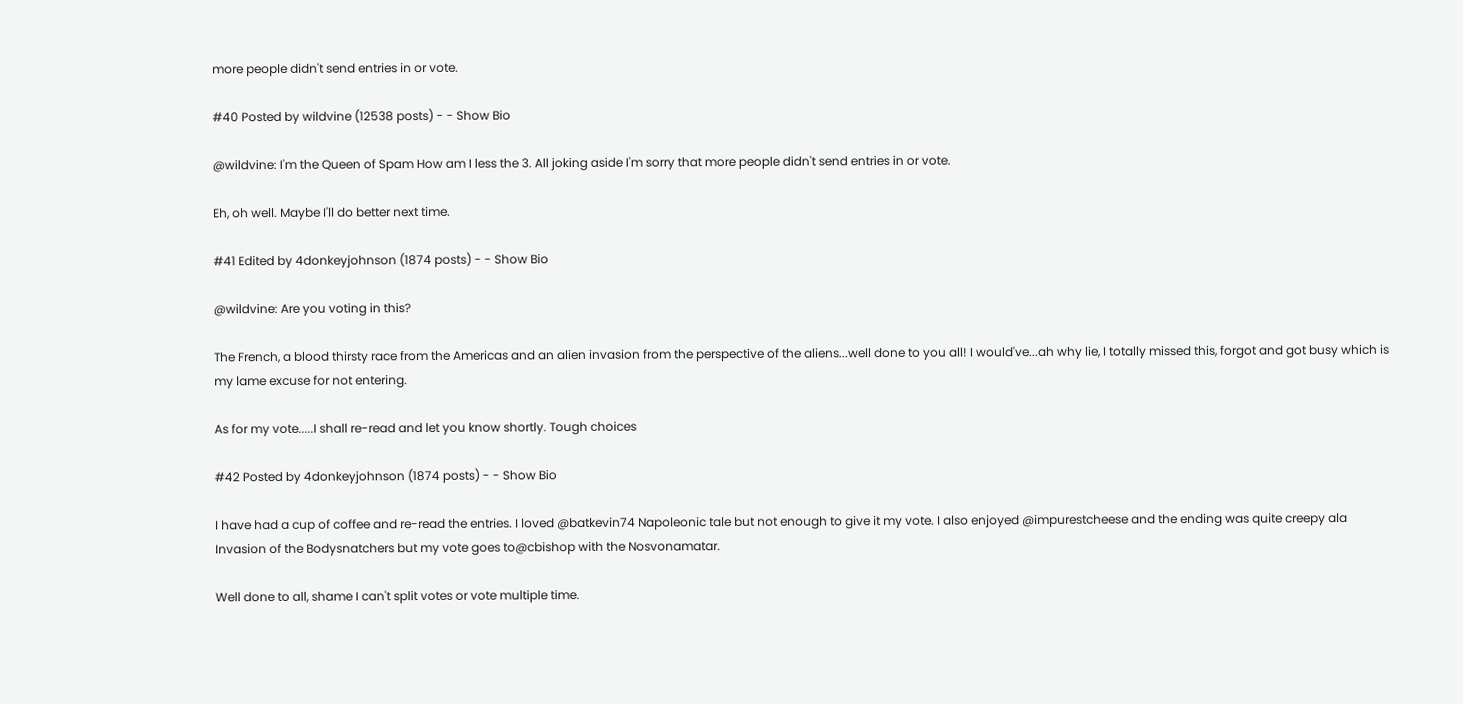more people didn't send entries in or vote.

#40 Posted by wildvine (12538 posts) - - Show Bio

@wildvine: I'm the Queen of Spam How am I less the 3. All joking aside I'm sorry that more people didn't send entries in or vote.

Eh, oh well. Maybe I'll do better next time.

#41 Edited by 4donkeyjohnson (1874 posts) - - Show Bio

@wildvine: Are you voting in this?

The French, a blood thirsty race from the Americas and an alien invasion from the perspective of the aliens...well done to you all! I would've...ah why lie, I totally missed this, forgot and got busy which is my lame excuse for not entering.

As for my vote.....I shall re-read and let you know shortly. Tough choices

#42 Posted by 4donkeyjohnson (1874 posts) - - Show Bio

I have had a cup of coffee and re-read the entries. I loved @batkevin74 Napoleonic tale but not enough to give it my vote. I also enjoyed @impurestcheese and the ending was quite creepy ala Invasion of the Bodysnatchers but my vote goes to@cbishop with the Nosvonamatar.

Well done to all, shame I can't split votes or vote multiple time.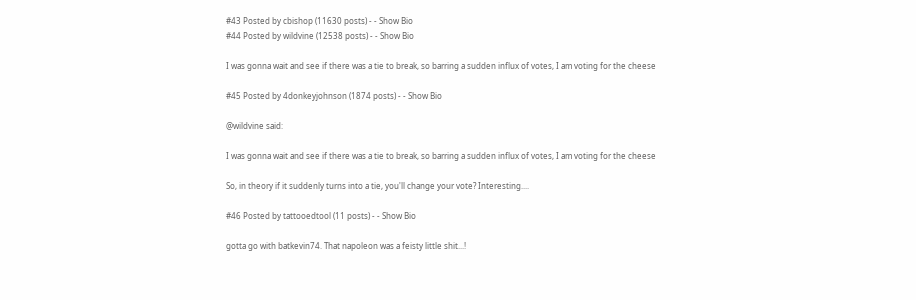#43 Posted by cbishop (11630 posts) - - Show Bio
#44 Posted by wildvine (12538 posts) - - Show Bio

I was gonna wait and see if there was a tie to break, so barring a sudden influx of votes, I am voting for the cheese

#45 Posted by 4donkeyjohnson (1874 posts) - - Show Bio

@wildvine said:

I was gonna wait and see if there was a tie to break, so barring a sudden influx of votes, I am voting for the cheese

So, in theory if it suddenly turns into a tie, you'll change your vote? Interesting....

#46 Posted by tattooedtool (11 posts) - - Show Bio

gotta go with batkevin74. That napoleon was a feisty little shit...!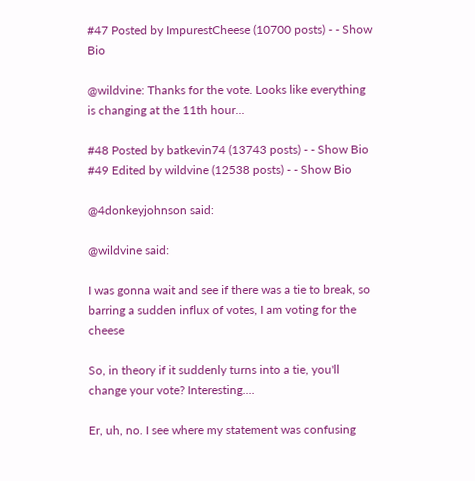#47 Posted by ImpurestCheese (10700 posts) - - Show Bio

@wildvine: Thanks for the vote. Looks like everything is changing at the 11th hour...

#48 Posted by batkevin74 (13743 posts) - - Show Bio
#49 Edited by wildvine (12538 posts) - - Show Bio

@4donkeyjohnson said:

@wildvine said:

I was gonna wait and see if there was a tie to break, so barring a sudden influx of votes, I am voting for the cheese

So, in theory if it suddenly turns into a tie, you'll change your vote? Interesting....

Er, uh, no. I see where my statement was confusing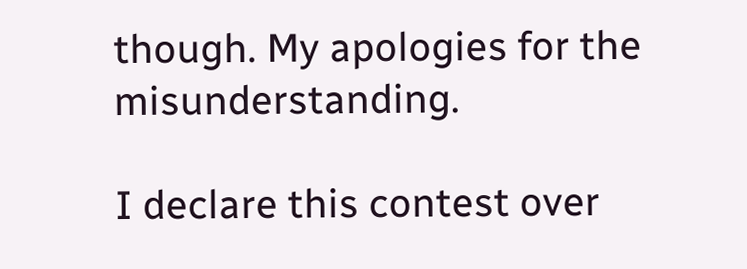though. My apologies for the misunderstanding.

I declare this contest over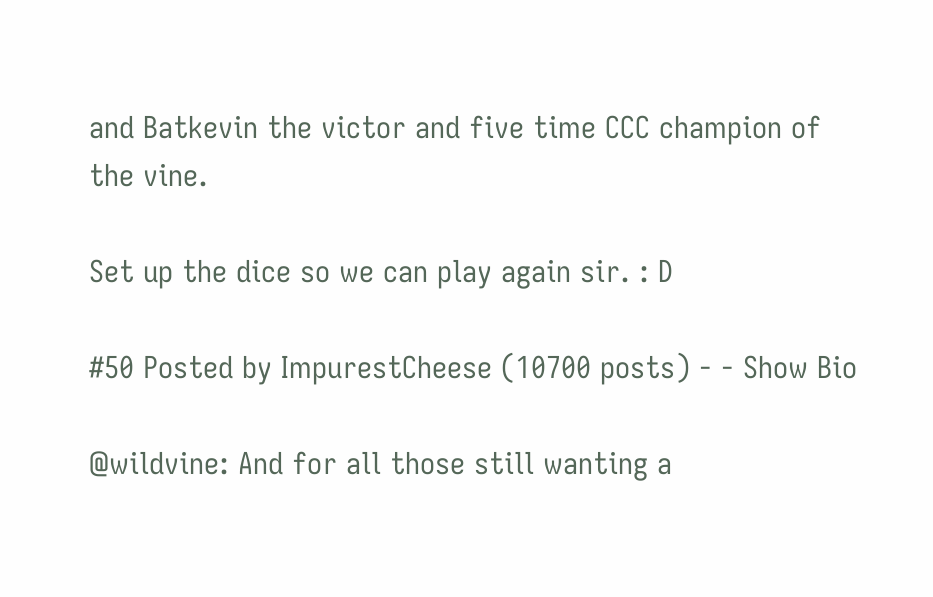and Batkevin the victor and five time CCC champion of the vine.

Set up the dice so we can play again sir. : D

#50 Posted by ImpurestCheese (10700 posts) - - Show Bio

@wildvine: And for all those still wanting a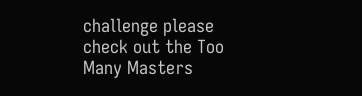challenge please check out the Too Many Masters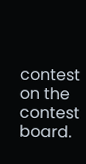contest on the contest board.